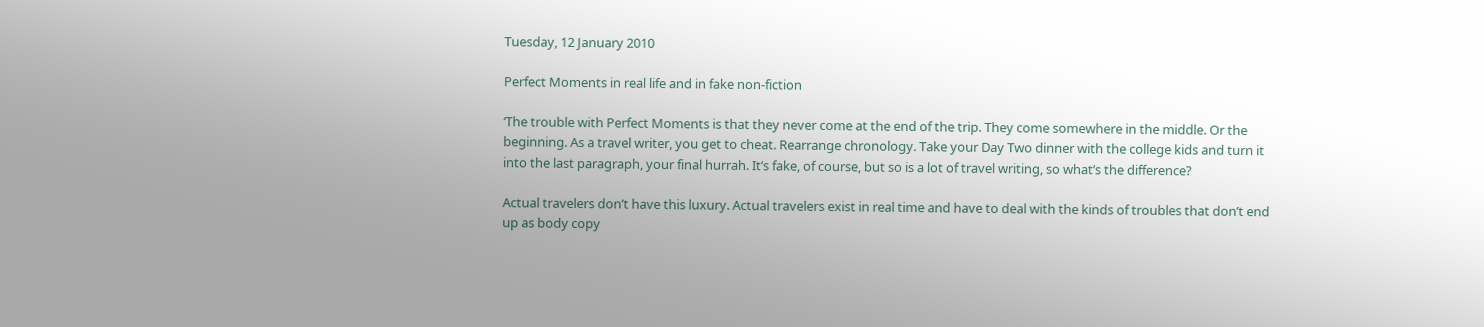Tuesday, 12 January 2010

Perfect Moments in real life and in fake non-fiction

‘The trouble with Perfect Moments is that they never come at the end of the trip. They come somewhere in the middle. Or the beginning. As a travel writer, you get to cheat. Rearrange chronology. Take your Day Two dinner with the college kids and turn it into the last paragraph, your final hurrah. It’s fake, of course, but so is a lot of travel writing, so what’s the difference?

Actual travelers don’t have this luxury. Actual travelers exist in real time and have to deal with the kinds of troubles that don’t end up as body copy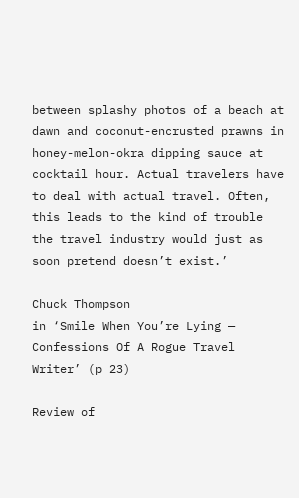between splashy photos of a beach at dawn and coconut-encrusted prawns in honey-melon-okra dipping sauce at cocktail hour. Actual travelers have to deal with actual travel. Often, this leads to the kind of trouble the travel industry would just as soon pretend doesn’t exist.’

Chuck Thompson
in ‘Smile When You’re Lying — Confessions Of A Rogue Travel Writer’ (p 23)

Review of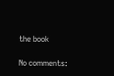the book

No comments: